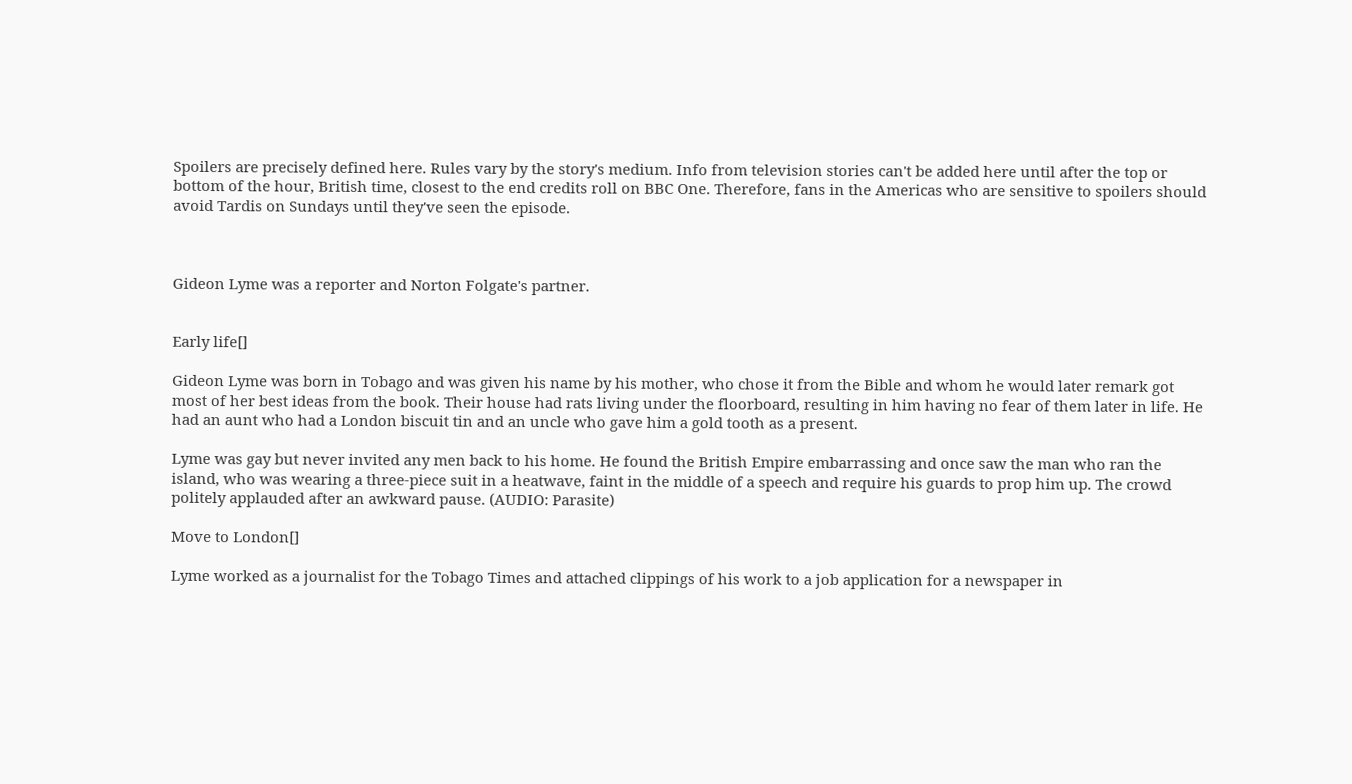Spoilers are precisely defined here. Rules vary by the story's medium. Info from television stories can't be added here until after the top or bottom of the hour, British time, closest to the end credits roll on BBC One. Therefore, fans in the Americas who are sensitive to spoilers should avoid Tardis on Sundays until they've seen the episode.



Gideon Lyme was a reporter and Norton Folgate's partner.


Early life[]

Gideon Lyme was born in Tobago and was given his name by his mother, who chose it from the Bible and whom he would later remark got most of her best ideas from the book. Their house had rats living under the floorboard, resulting in him having no fear of them later in life. He had an aunt who had a London biscuit tin and an uncle who gave him a gold tooth as a present.

Lyme was gay but never invited any men back to his home. He found the British Empire embarrassing and once saw the man who ran the island, who was wearing a three-piece suit in a heatwave, faint in the middle of a speech and require his guards to prop him up. The crowd politely applauded after an awkward pause. (AUDIO: Parasite)

Move to London[]

Lyme worked as a journalist for the Tobago Times and attached clippings of his work to a job application for a newspaper in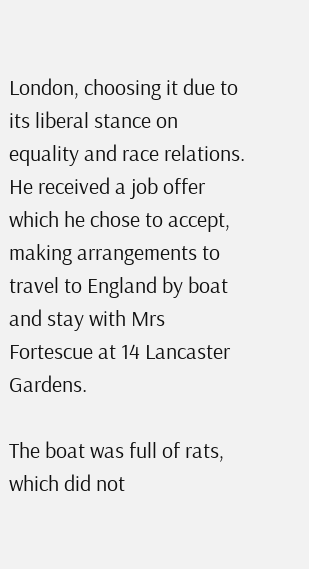London, choosing it due to its liberal stance on equality and race relations. He received a job offer which he chose to accept, making arrangements to travel to England by boat and stay with Mrs Fortescue at 14 Lancaster Gardens.

The boat was full of rats, which did not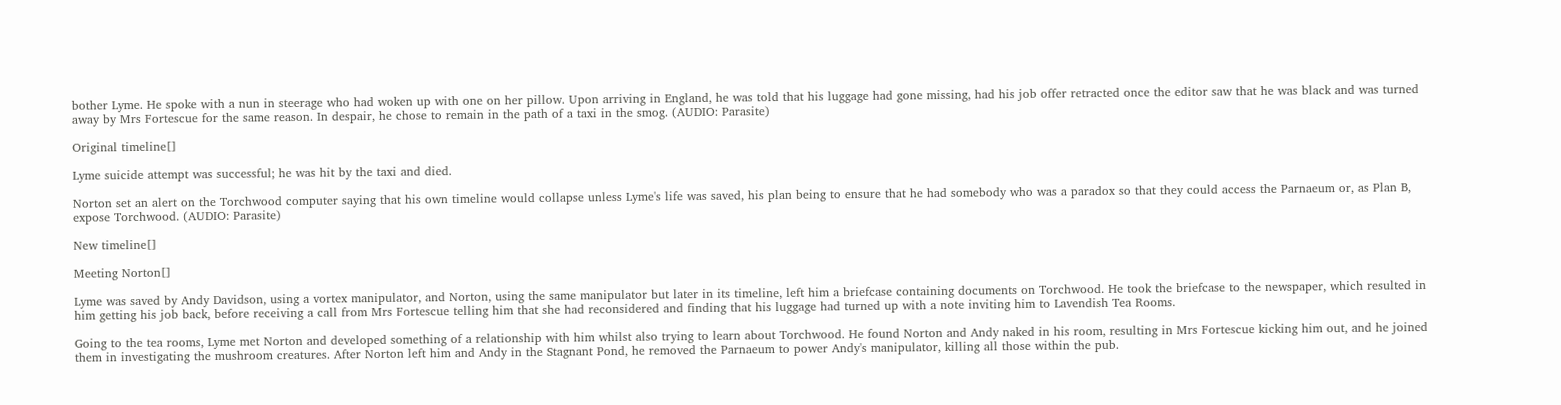bother Lyme. He spoke with a nun in steerage who had woken up with one on her pillow. Upon arriving in England, he was told that his luggage had gone missing, had his job offer retracted once the editor saw that he was black and was turned away by Mrs Fortescue for the same reason. In despair, he chose to remain in the path of a taxi in the smog. (AUDIO: Parasite)

Original timeline[]

Lyme suicide attempt was successful; he was hit by the taxi and died.

Norton set an alert on the Torchwood computer saying that his own timeline would collapse unless Lyme's life was saved, his plan being to ensure that he had somebody who was a paradox so that they could access the Parnaeum or, as Plan B, expose Torchwood. (AUDIO: Parasite)

New timeline[]

Meeting Norton[]

Lyme was saved by Andy Davidson, using a vortex manipulator, and Norton, using the same manipulator but later in its timeline, left him a briefcase containing documents on Torchwood. He took the briefcase to the newspaper, which resulted in him getting his job back, before receiving a call from Mrs Fortescue telling him that she had reconsidered and finding that his luggage had turned up with a note inviting him to Lavendish Tea Rooms.

Going to the tea rooms, Lyme met Norton and developed something of a relationship with him whilst also trying to learn about Torchwood. He found Norton and Andy naked in his room, resulting in Mrs Fortescue kicking him out, and he joined them in investigating the mushroom creatures. After Norton left him and Andy in the Stagnant Pond, he removed the Parnaeum to power Andy's manipulator, killing all those within the pub.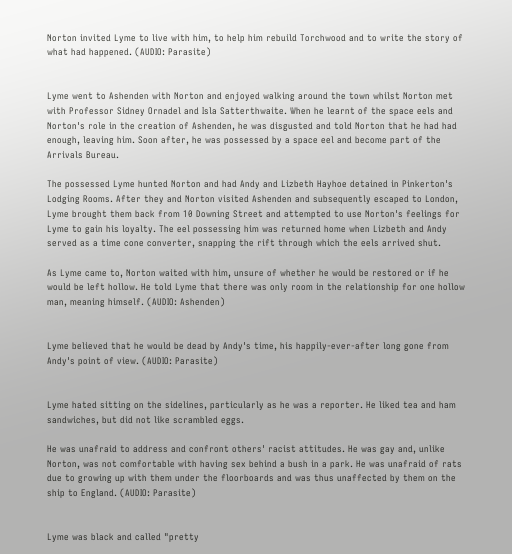Norton invited Lyme to live with him, to help him rebuild Torchwood and to write the story of what had happened. (AUDIO: Parasite)


Lyme went to Ashenden with Norton and enjoyed walking around the town whilst Norton met with Professor Sidney Ornadel and Isla Satterthwaite. When he learnt of the space eels and Norton's role in the creation of Ashenden, he was disgusted and told Norton that he had had enough, leaving him. Soon after, he was possessed by a space eel and become part of the Arrivals Bureau.

The possessed Lyme hunted Norton and had Andy and Lizbeth Hayhoe detained in Pinkerton's Lodging Rooms. After they and Norton visited Ashenden and subsequently escaped to London, Lyme brought them back from 10 Downing Street and attempted to use Norton's feelings for Lyme to gain his loyalty. The eel possessing him was returned home when Lizbeth and Andy served as a time cone converter, snapping the rift through which the eels arrived shut.

As Lyme came to, Norton waited with him, unsure of whether he would be restored or if he would be left hollow. He told Lyme that there was only room in the relationship for one hollow man, meaning himself. (AUDIO: Ashenden)


Lyme believed that he would be dead by Andy's time, his happily-ever-after long gone from Andy's point of view. (AUDIO: Parasite)


Lyme hated sitting on the sidelines, particularly as he was a reporter. He liked tea and ham sandwiches, but did not like scrambled eggs.

He was unafraid to address and confront others' racist attitudes. He was gay and, unlike Norton, was not comfortable with having sex behind a bush in a park. He was unafraid of rats due to growing up with them under the floorboards and was thus unaffected by them on the ship to England. (AUDIO: Parasite)


Lyme was black and called "pretty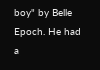boy" by Belle Epoch. He had a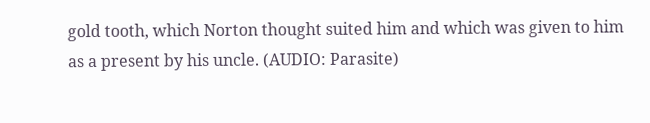gold tooth, which Norton thought suited him and which was given to him as a present by his uncle. (AUDIO: Parasite)